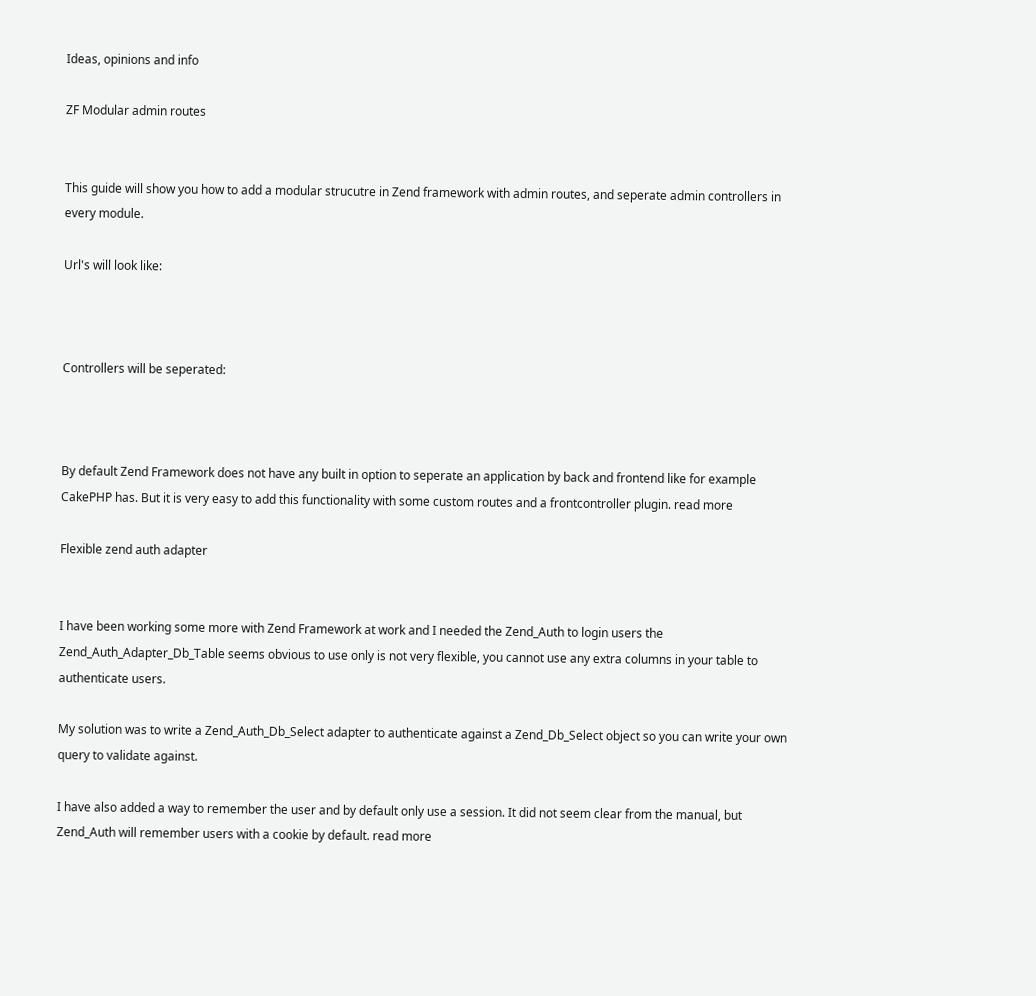Ideas, opinions and info

ZF Modular admin routes


This guide will show you how to add a modular strucutre in Zend framework with admin routes, and seperate admin controllers in every module.

Url's will look like:



Controllers will be seperated:



By default Zend Framework does not have any built in option to seperate an application by back and frontend like for example CakePHP has. But it is very easy to add this functionality with some custom routes and a frontcontroller plugin. read more

Flexible zend auth adapter


I have been working some more with Zend Framework at work and I needed the Zend_Auth to login users the Zend_Auth_Adapter_Db_Table seems obvious to use only is not very flexible, you cannot use any extra columns in your table to authenticate users.

My solution was to write a Zend_Auth_Db_Select adapter to authenticate against a Zend_Db_Select object so you can write your own query to validate against.

I have also added a way to remember the user and by default only use a session. It did not seem clear from the manual, but Zend_Auth will remember users with a cookie by default. read more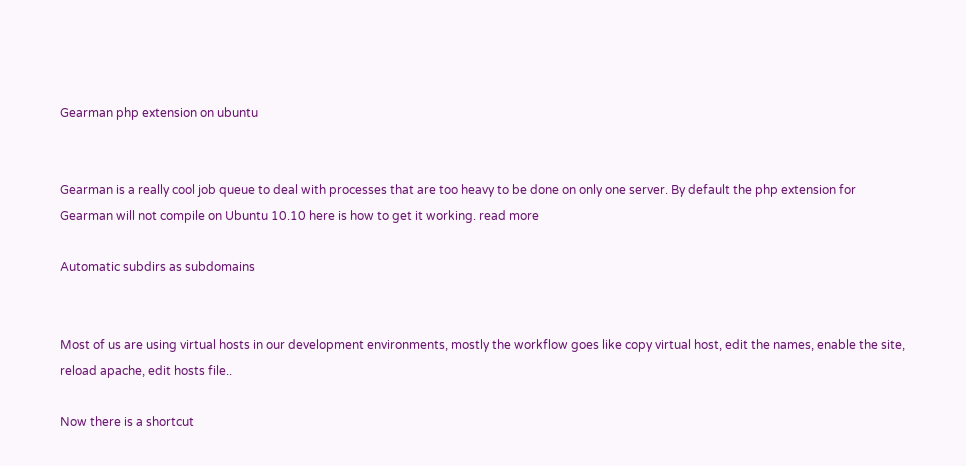Gearman php extension on ubuntu


Gearman is a really cool job queue to deal with processes that are too heavy to be done on only one server. By default the php extension for Gearman will not compile on Ubuntu 10.10 here is how to get it working. read more

Automatic subdirs as subdomains


Most of us are using virtual hosts in our development environments, mostly the workflow goes like copy virtual host, edit the names, enable the site, reload apache, edit hosts file..

Now there is a shortcut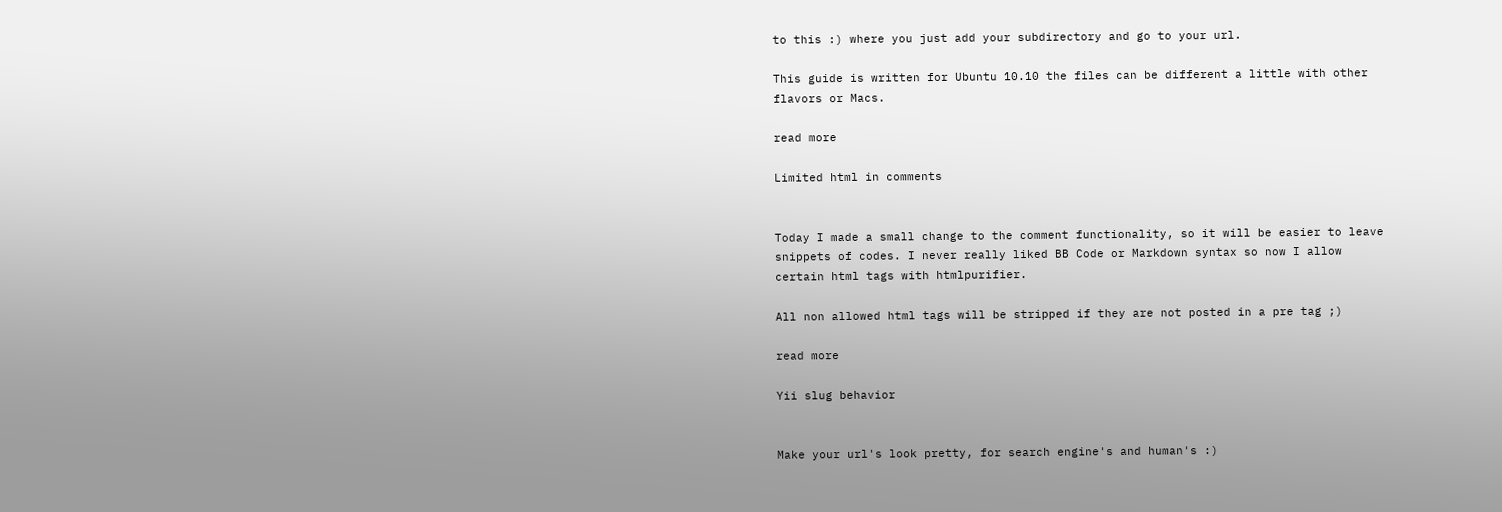to this :) where you just add your subdirectory and go to your url.

This guide is written for Ubuntu 10.10 the files can be different a little with other flavors or Macs.

read more

Limited html in comments


Today I made a small change to the comment functionality, so it will be easier to leave snippets of codes. I never really liked BB Code or Markdown syntax so now I allow certain html tags with htmlpurifier.

All non allowed html tags will be stripped if they are not posted in a pre tag ;)

read more

Yii slug behavior


Make your url's look pretty, for search engine's and human's :)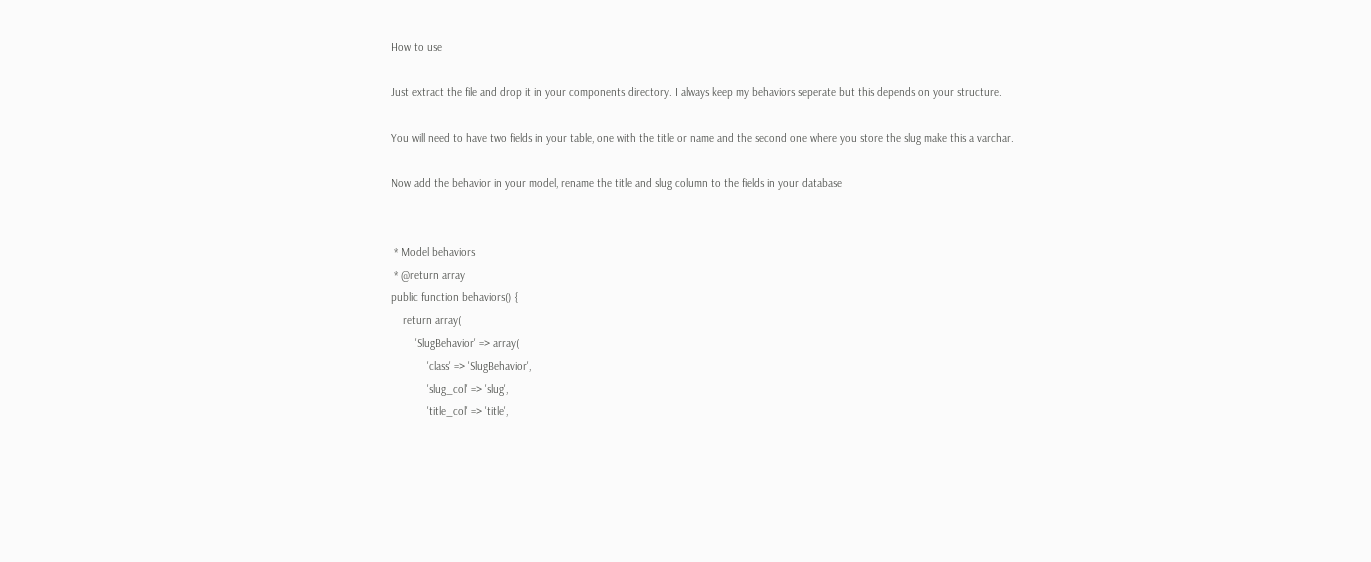How to use

Just extract the file and drop it in your components directory. I always keep my behaviors seperate but this depends on your structure.

You will need to have two fields in your table, one with the title or name and the second one where you store the slug make this a varchar.

Now add the behavior in your model, rename the title and slug column to the fields in your database


 * Model behaviors
 * @return array
public function behaviors() {
    return array(
        'SlugBehavior' => array(
            'class' => 'SlugBehavior',
            'slug_col' => 'slug',
            'title_col' => 'title',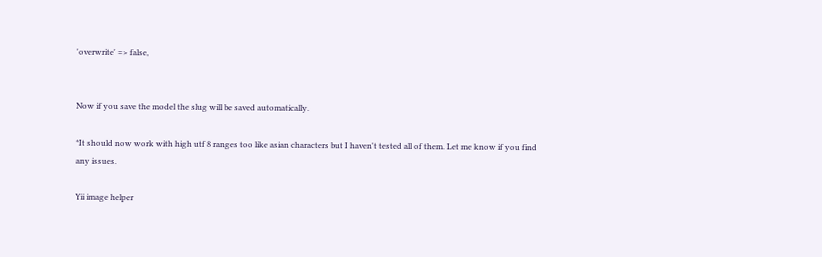'overwrite' => false,


Now if you save the model the slug will be saved automatically.

*It should now work with high utf 8 ranges too like asian characters but I haven't tested all of them. Let me know if you find any issues.

Yii image helper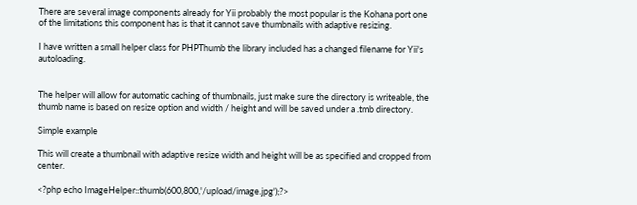There are several image components already for Yii probably the most popular is the Kohana port one of the limitations this component has is that it cannot save thumbnails with adaptive resizing.

I have written a small helper class for PHPThumb the library included has a changed filename for Yii's autoloading.


The helper will allow for automatic caching of thumbnails, just make sure the directory is writeable, the thumb name is based on resize option and width / height and will be saved under a .tmb directory.

Simple example

This will create a thumbnail with adaptive resize width and height will be as specified and cropped from center.

<?php echo ImageHelper::thumb(600,800,'/upload/image.jpg');?>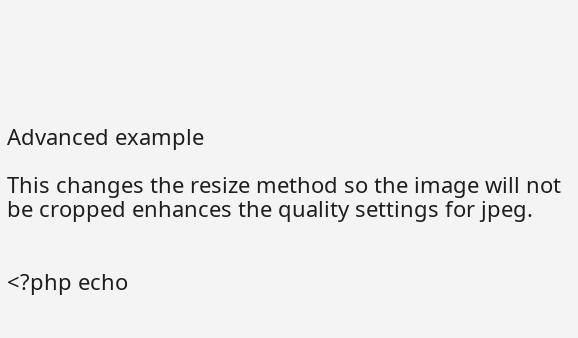Advanced example

This changes the resize method so the image will not be cropped enhances the quality settings for jpeg.


<?php echo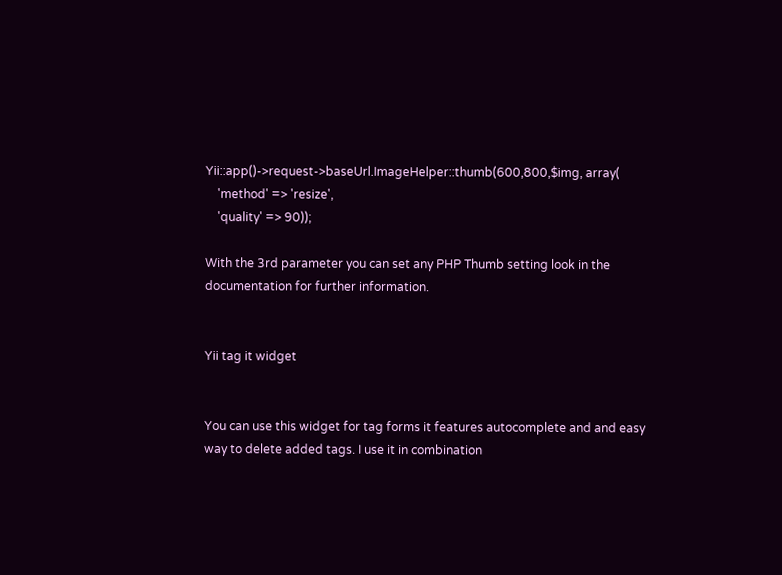Yii::app()->request->baseUrl.ImageHelper::thumb(600,800,$img, array(
    'method' => 'resize',
    'quality' => 90));

With the 3rd parameter you can set any PHP Thumb setting look in the documentation for further information.


Yii tag it widget


You can use this widget for tag forms it features autocomplete and and easy way to delete added tags. I use it in combination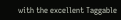with the excellent Taggable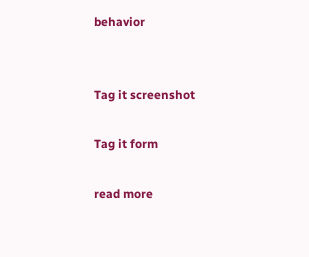behavior


Tag it screenshot

Tag it form

read more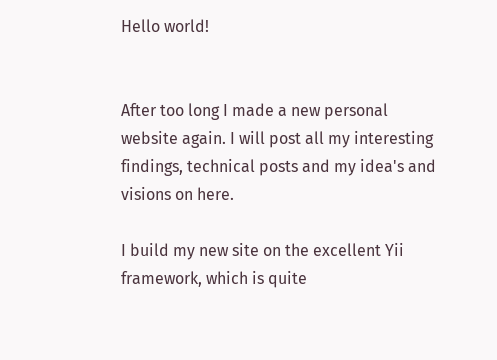Hello world!


After too long I made a new personal website again. I will post all my interesting findings, technical posts and my idea's and visions on here.

I build my new site on the excellent Yii framework, which is quite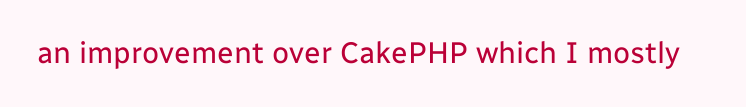an improvement over CakePHP which I mostly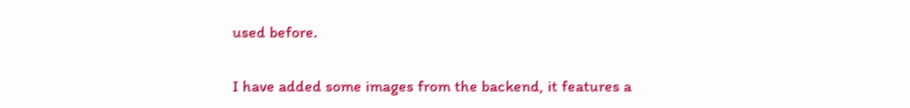used before.

I have added some images from the backend, it features a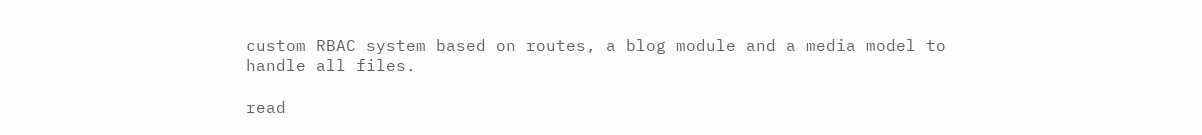custom RBAC system based on routes, a blog module and a media model to handle all files.

read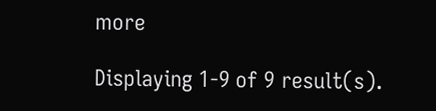more

Displaying 1-9 of 9 result(s).